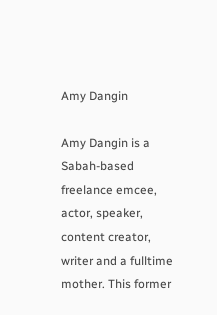Amy Dangin

Amy Dangin is a Sabah-based freelance emcee, actor, speaker, content creator, writer and a fulltime mother. This former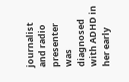journalist and radio presenter was diagnosed with ADHD in her early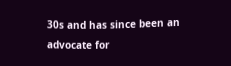30s and has since been an advocate for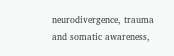neurodivergence, trauma and somatic awareness,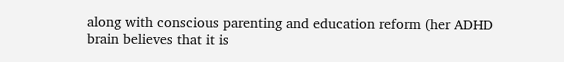along with conscious parenting and education reform (her ADHD brain believes that it is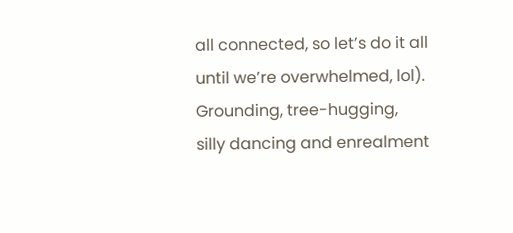all connected, so let’s do it all until we’re overwhelmed, lol). Grounding, tree-hugging, silly dancing and enrealment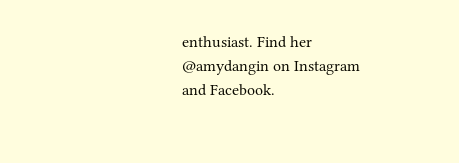enthusiast. Find her @amydangin on Instagram and Facebook.